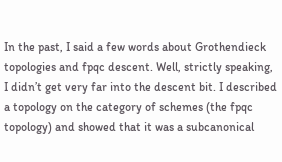In the past, I said a few words about Grothendieck topologies and fpqc descent. Well, strictly speaking, I didn’t get very far into the descent bit. I described a topology on the category of schemes (the fpqc topology) and showed that it was a subcanonical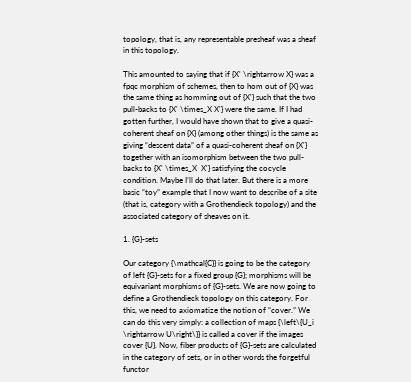topology, that is, any representable presheaf was a sheaf in this topology.

This amounted to saying that if {X' \rightarrow X} was a fpqc morphism of schemes, then to hom out of {X} was the same thing as homming out of {X'} such that the two pull-backs to {X' \times_X X'} were the same. If I had gotten further, I would have shown that to give a quasi-coherent sheaf on {X} (among other things) is the same as giving “descent data” of a quasi-coherent sheaf on {X'} together with an isomorphism between the two pull-backs to {X' \times_X  X'} satisfying the cocycle condition. Maybe I’ll do that later. But there is a more basic “toy” example that I now want to describe of a site (that is, category with a Grothendieck topology) and the associated category of sheaves on it.

1. {G}-sets

Our category {\mathcal{C}} is going to be the category of left {G}-sets for a fixed group {G}; morphisms will be equivariant morphisms of {G}-sets. We are now going to define a Grothendieck topology on this category. For this, we need to axiomatize the notion of “cover.” We can do this very simply: a collection of maps {\left\{U_i \rightarrow U\right\}} is called a cover if the images cover {U}. Now, fiber products of {G}-sets are calculated in the category of sets, or in other words the forgetful functor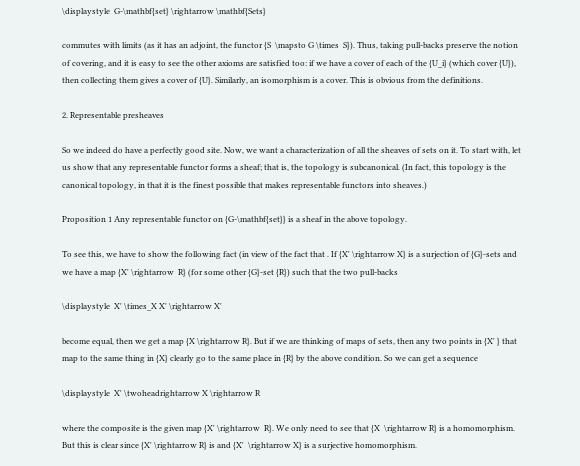\displaystyle  G-\mathbf{set} \rightarrow \mathbf{Sets}

commutes with limits (as it has an adjoint, the functor {S  \mapsto G \times  S}). Thus, taking pull-backs preserve the notion of covering, and it is easy to see the other axioms are satisfied too: if we have a cover of each of the {U_i} (which cover {U}), then collecting them gives a cover of {U}. Similarly, an isomorphism is a cover. This is obvious from the definitions.

2. Representable presheaves

So we indeed do have a perfectly good site. Now, we want a characterization of all the sheaves of sets on it. To start with, let us show that any representable functor forms a sheaf; that is, the topology is subcanonical. (In fact, this topology is the canonical topology, in that it is the finest possible that makes representable functors into sheaves.)

Proposition 1 Any representable functor on {G-\mathbf{set}} is a sheaf in the above topology.

To see this, we have to show the following fact (in view of the fact that . If {X' \rightarrow X} is a surjection of {G}-sets and we have a map {X' \rightarrow  R} (for some other {G}-set {R}) such that the two pull-backs

\displaystyle  X' \times_X X' \rightarrow X'

become equal, then we get a map {X \rightarrow R}. But if we are thinking of maps of sets, then any two points in {X' } that map to the same thing in {X} clearly go to the same place in {R} by the above condition. So we can get a sequence

\displaystyle  X' \twoheadrightarrow X \rightarrow R

where the composite is the given map {X' \rightarrow  R}. We only need to see that {X  \rightarrow R} is a homomorphism. But this is clear since {X' \rightarrow R} is and {X'  \rightarrow X} is a surjective homomorphism.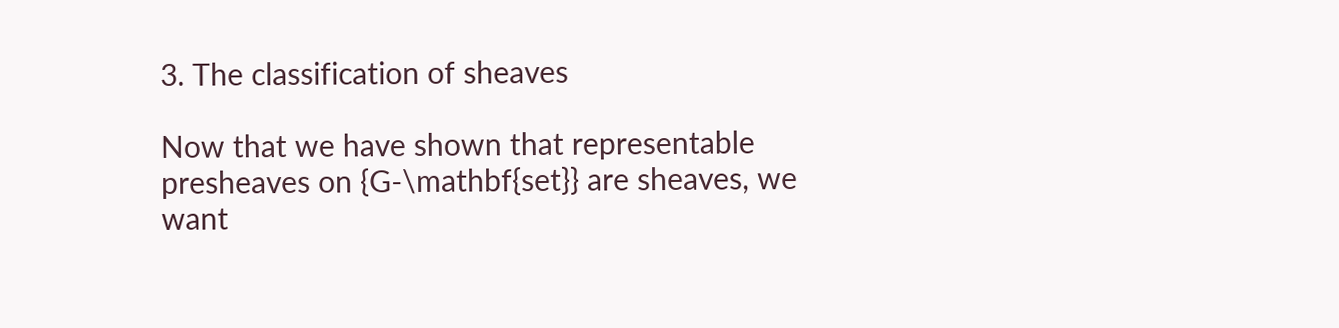3. The classification of sheaves

Now that we have shown that representable presheaves on {G-\mathbf{set}} are sheaves, we want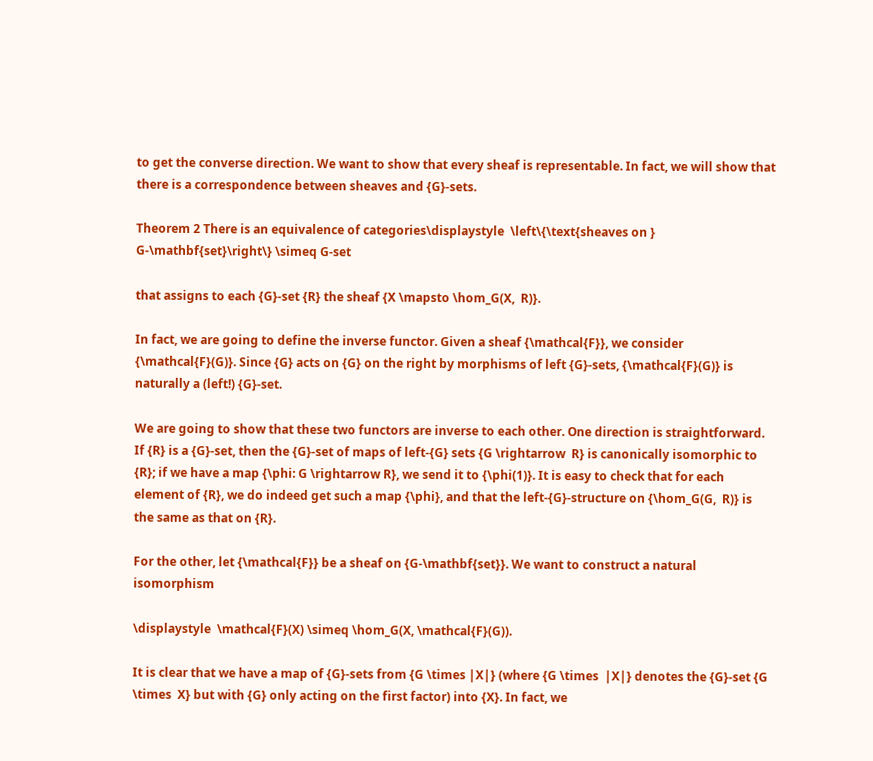to get the converse direction. We want to show that every sheaf is representable. In fact, we will show that there is a correspondence between sheaves and {G}-sets.

Theorem 2 There is an equivalence of categories\displaystyle  \left\{\text{sheaves on } G-\mathbf{set}\right\} \simeq G-set

that assigns to each {G}-set {R} the sheaf {X \mapsto \hom_G(X,  R)}.

In fact, we are going to define the inverse functor. Given a sheaf {\mathcal{F}}, we consider {\mathcal{F}(G)}. Since {G} acts on {G} on the right by morphisms of left {G}-sets, {\mathcal{F}(G)} is naturally a (left!) {G}-set.

We are going to show that these two functors are inverse to each other. One direction is straightforward. If {R} is a {G}-set, then the {G}-set of maps of left-{G} sets {G \rightarrow  R} is canonically isomorphic to {R}; if we have a map {\phi: G \rightarrow R}, we send it to {\phi(1)}. It is easy to check that for each element of {R}, we do indeed get such a map {\phi}, and that the left-{G}-structure on {\hom_G(G,  R)} is the same as that on {R}.

For the other, let {\mathcal{F}} be a sheaf on {G-\mathbf{set}}. We want to construct a natural isomorphism

\displaystyle  \mathcal{F}(X) \simeq \hom_G(X, \mathcal{F}(G)).

It is clear that we have a map of {G}-sets from {G \times |X|} (where {G \times  |X|} denotes the {G}-set {G \times  X} but with {G} only acting on the first factor) into {X}. In fact, we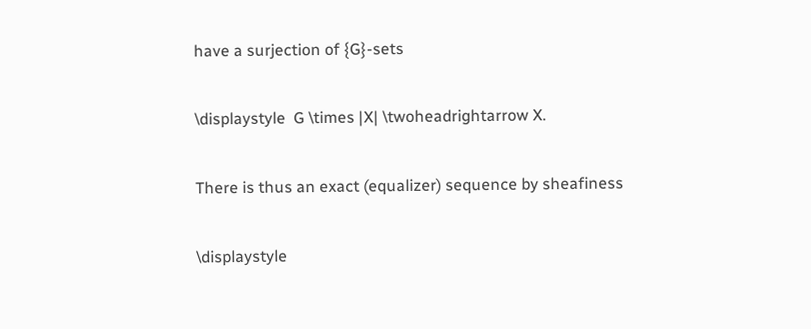have a surjection of {G}-sets

\displaystyle  G \times |X| \twoheadrightarrow X.

There is thus an exact (equalizer) sequence by sheafiness

\displaystyle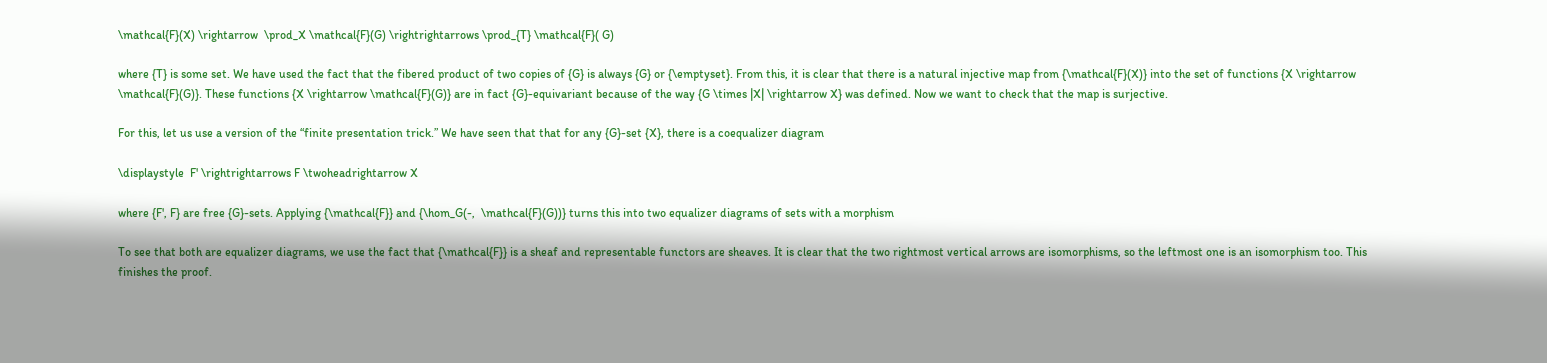\mathcal{F}(X) \rightarrow  \prod_X \mathcal{F}(G) \rightrightarrows \prod_{T} \mathcal{F}( G)

where {T} is some set. We have used the fact that the fibered product of two copies of {G} is always {G} or {\emptyset}. From this, it is clear that there is a natural injective map from {\mathcal{F}(X)} into the set of functions {X \rightarrow \mathcal{F}(G)}. These functions {X \rightarrow \mathcal{F}(G)} are in fact {G}-equivariant because of the way {G \times |X| \rightarrow X} was defined. Now we want to check that the map is surjective.

For this, let us use a version of the “finite presentation trick.” We have seen that that for any {G}-set {X}, there is a coequalizer diagram

\displaystyle  F' \rightrightarrows F \twoheadrightarrow X

where {F', F} are free {G}-sets. Applying {\mathcal{F}} and {\hom_G(-,  \mathcal{F}(G))} turns this into two equalizer diagrams of sets with a morphism

To see that both are equalizer diagrams, we use the fact that {\mathcal{F}} is a sheaf and representable functors are sheaves. It is clear that the two rightmost vertical arrows are isomorphisms, so the leftmost one is an isomorphism too. This finishes the proof.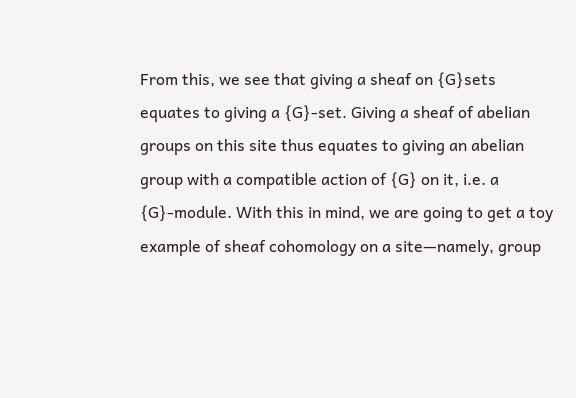From this, we see that giving a sheaf on {G}sets equates to giving a {G}-set. Giving a sheaf of abelian groups on this site thus equates to giving an abelian group with a compatible action of {G} on it, i.e. a {G}-module. With this in mind, we are going to get a toy example of sheaf cohomology on a site—namely, group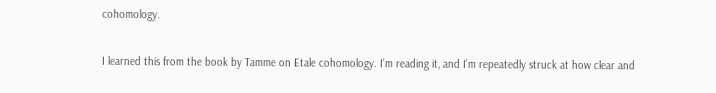cohomology.

I learned this from the book by Tamme on Etale cohomology. I’m reading it, and I’m repeatedly struck at how clear and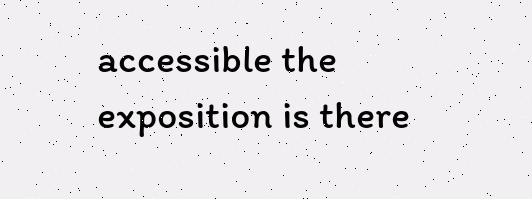accessible the exposition is there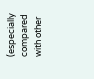(especially compared with other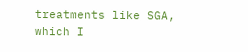treatments like SGA, which I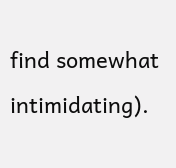find somewhat intimidating).